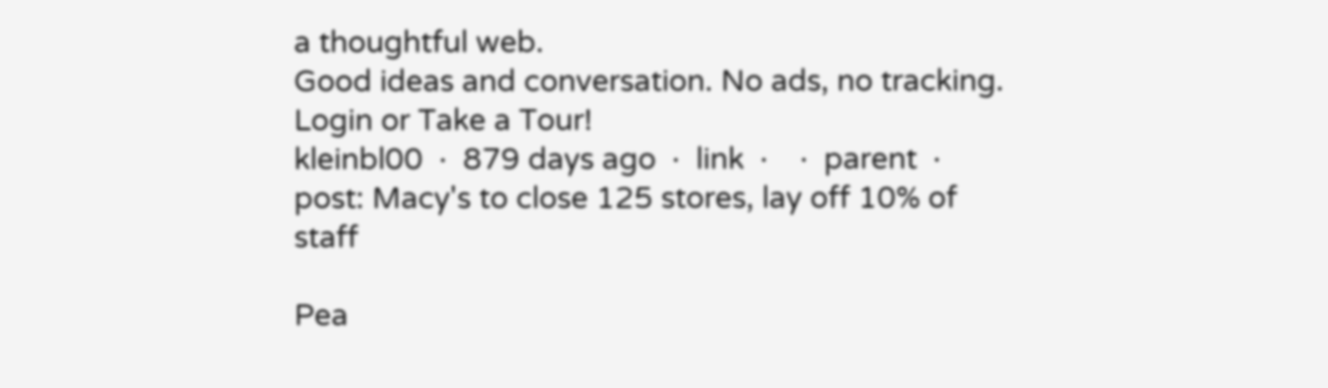a thoughtful web.
Good ideas and conversation. No ads, no tracking.   Login or Take a Tour!
kleinbl00  ·  879 days ago  ·  link  ·    ·  parent  ·  post: Macy's to close 125 stores, lay off 10% of staff

Pea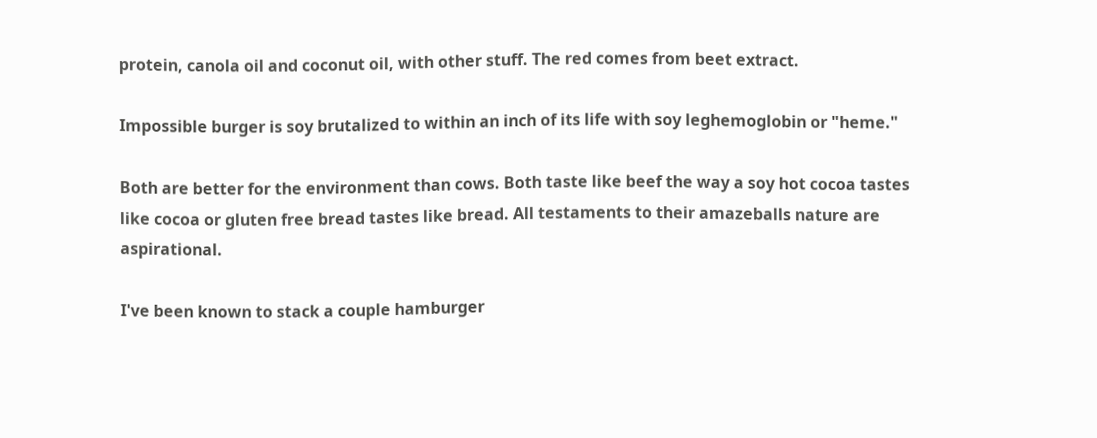protein, canola oil and coconut oil, with other stuff. The red comes from beet extract.

Impossible burger is soy brutalized to within an inch of its life with soy leghemoglobin or "heme."

Both are better for the environment than cows. Both taste like beef the way a soy hot cocoa tastes like cocoa or gluten free bread tastes like bread. All testaments to their amazeballs nature are aspirational.

I've been known to stack a couple hamburger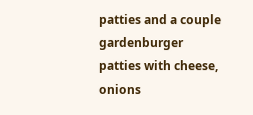patties and a couple gardenburger patties with cheese, onions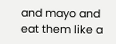and mayo and eat them like a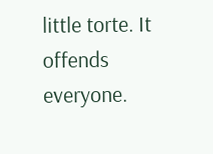little torte. It offends everyone.